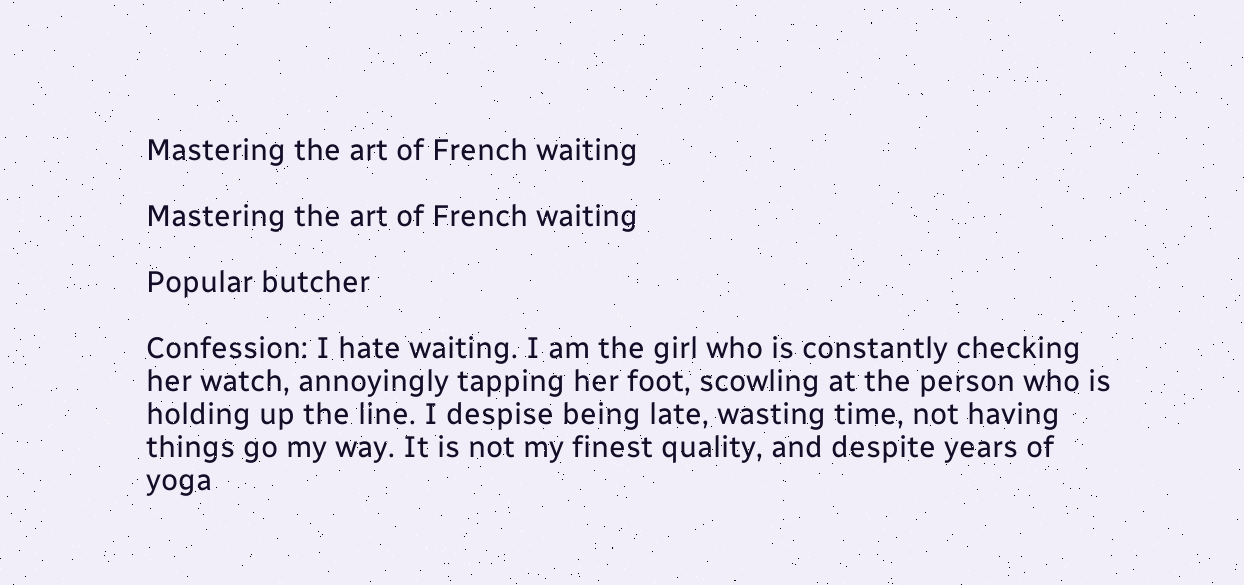Mastering the art of French waiting

Mastering the art of French waiting

Popular butcher

Confession: I hate waiting. I am the girl who is constantly checking her watch, annoyingly tapping her foot, scowling at the person who is holding up the line. I despise being late, wasting time, not having things go my way. It is not my finest quality, and despite years of yoga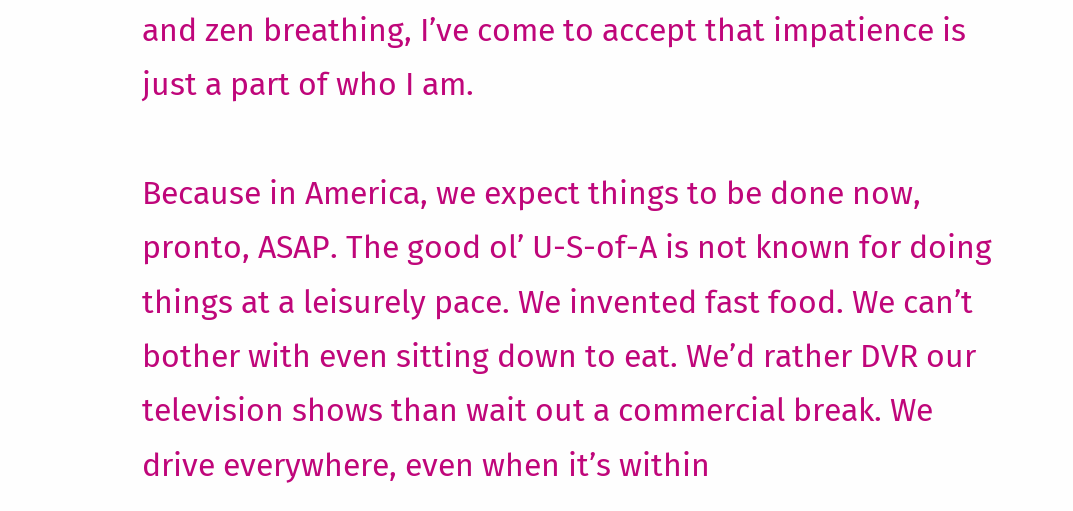and zen breathing, I’ve come to accept that impatience is just a part of who I am.

Because in America, we expect things to be done now, pronto, ASAP. The good ol’ U-S-of-A is not known for doing things at a leisurely pace. We invented fast food. We can’t bother with even sitting down to eat. We’d rather DVR our television shows than wait out a commercial break. We drive everywhere, even when it’s within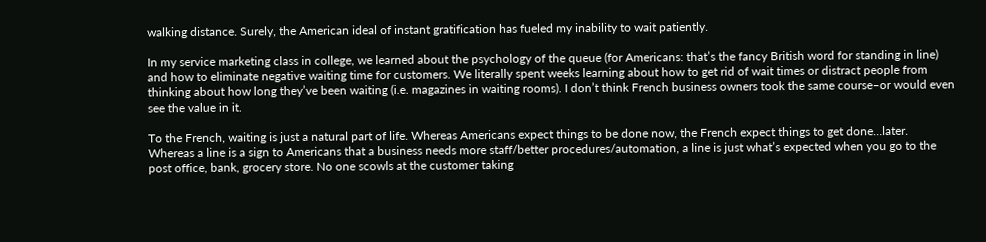walking distance. Surely, the American ideal of instant gratification has fueled my inability to wait patiently.

In my service marketing class in college, we learned about the psychology of the queue (for Americans: that’s the fancy British word for standing in line) and how to eliminate negative waiting time for customers. We literally spent weeks learning about how to get rid of wait times or distract people from thinking about how long they’ve been waiting (i.e. magazines in waiting rooms). I don’t think French business owners took the same course–or would even see the value in it.

To the French, waiting is just a natural part of life. Whereas Americans expect things to be done now, the French expect things to get done…later. Whereas a line is a sign to Americans that a business needs more staff/better procedures/automation, a line is just what’s expected when you go to the post office, bank, grocery store. No one scowls at the customer taking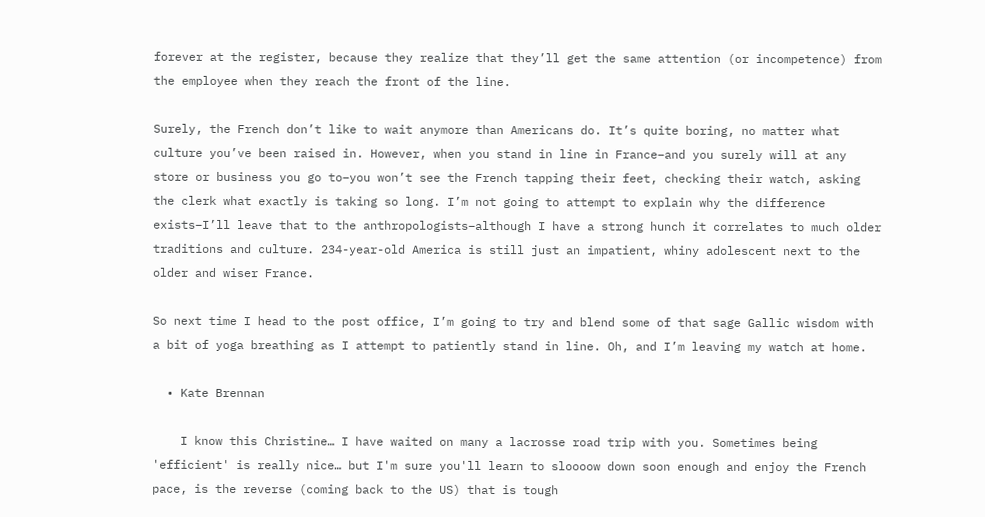forever at the register, because they realize that they’ll get the same attention (or incompetence) from the employee when they reach the front of the line.

Surely, the French don’t like to wait anymore than Americans do. It’s quite boring, no matter what culture you’ve been raised in. However, when you stand in line in France–and you surely will at any store or business you go to–you won’t see the French tapping their feet, checking their watch, asking the clerk what exactly is taking so long. I’m not going to attempt to explain why the difference exists–I’ll leave that to the anthropologists–although I have a strong hunch it correlates to much older traditions and culture. 234-year-old America is still just an impatient, whiny adolescent next to the older and wiser France.

So next time I head to the post office, I’m going to try and blend some of that sage Gallic wisdom with a bit of yoga breathing as I attempt to patiently stand in line. Oh, and I’m leaving my watch at home.

  • Kate Brennan

    I know this Christine… I have waited on many a lacrosse road trip with you. Sometimes being 'efficient' is really nice… but I'm sure you'll learn to sloooow down soon enough and enjoy the French pace, is the reverse (coming back to the US) that is tough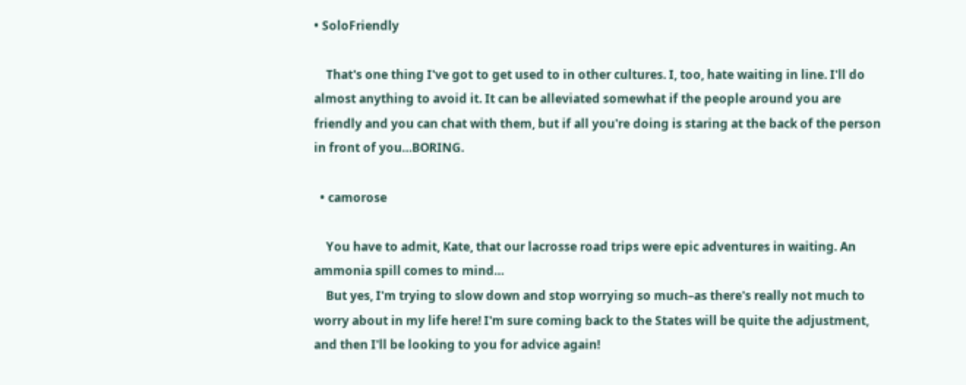• SoloFriendly

    That's one thing I've got to get used to in other cultures. I, too, hate waiting in line. I'll do almost anything to avoid it. It can be alleviated somewhat if the people around you are friendly and you can chat with them, but if all you're doing is staring at the back of the person in front of you…BORING.

  • camorose

    You have to admit, Kate, that our lacrosse road trips were epic adventures in waiting. An ammonia spill comes to mind…
    But yes, I'm trying to slow down and stop worrying so much–as there's really not much to worry about in my life here! I'm sure coming back to the States will be quite the adjustment, and then I'll be looking to you for advice again!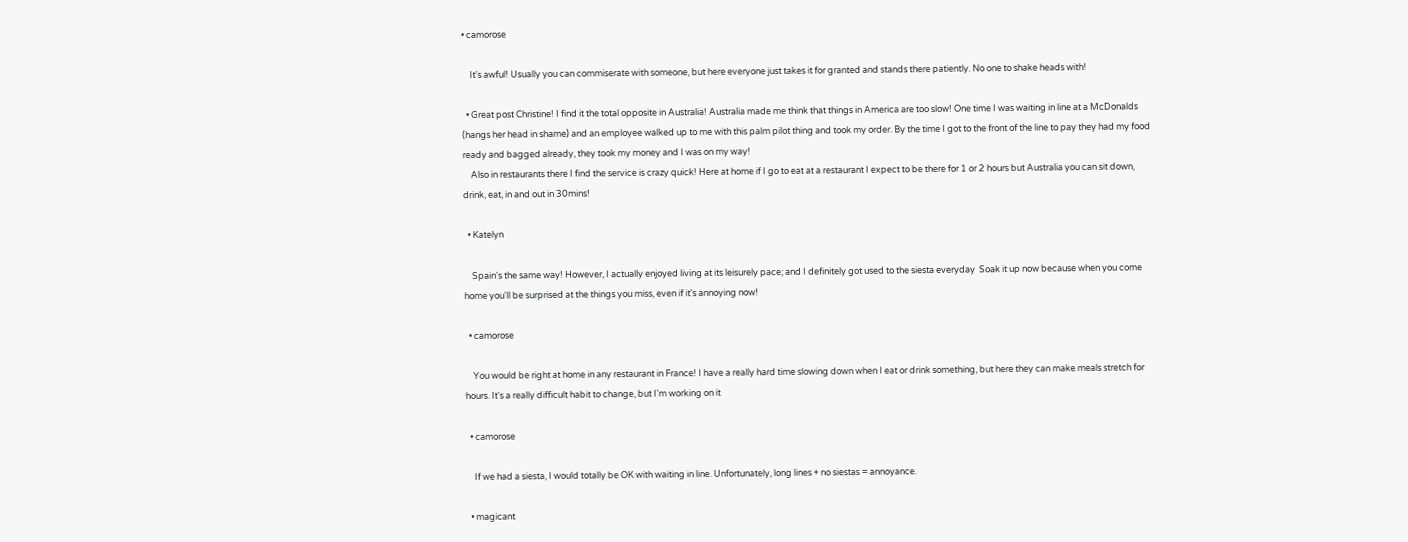• camorose

    It's awful! Usually you can commiserate with someone, but here everyone just takes it for granted and stands there patiently. No one to shake heads with!

  • Great post Christine! I find it the total opposite in Australia! Australia made me think that things in America are too slow! One time I was waiting in line at a McDonalds (hangs her head in shame) and an employee walked up to me with this palm pilot thing and took my order. By the time I got to the front of the line to pay they had my food ready and bagged already, they took my money and I was on my way!
    Also in restaurants there I find the service is crazy quick! Here at home if I go to eat at a restaurant I expect to be there for 1 or 2 hours but Australia you can sit down, drink, eat, in and out in 30mins!

  • Katelyn

    Spain's the same way! However, I actually enjoyed living at its leisurely pace; and I definitely got used to the siesta everyday  Soak it up now because when you come home you'll be surprised at the things you miss, even if it's annoying now!

  • camorose

    You would be right at home in any restaurant in France! I have a really hard time slowing down when I eat or drink something, but here they can make meals stretch for hours. It's a really difficult habit to change, but I'm working on it

  • camorose

    If we had a siesta, I would totally be OK with waiting in line. Unfortunately, long lines + no siestas = annoyance.

  • magicant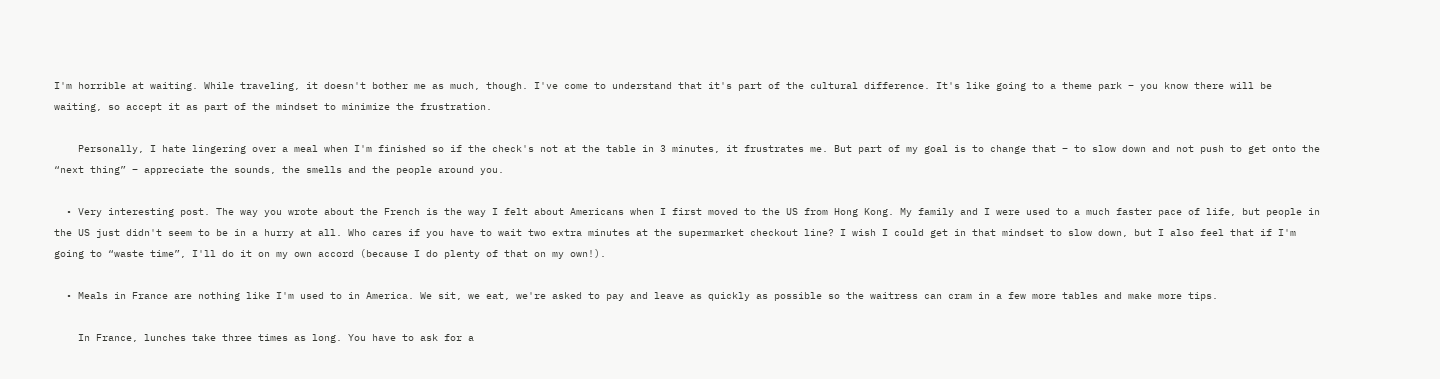I'm horrible at waiting. While traveling, it doesn't bother me as much, though. I've come to understand that it's part of the cultural difference. It's like going to a theme park – you know there will be waiting, so accept it as part of the mindset to minimize the frustration.

    Personally, I hate lingering over a meal when I'm finished so if the check's not at the table in 3 minutes, it frustrates me. But part of my goal is to change that – to slow down and not push to get onto the “next thing” – appreciate the sounds, the smells and the people around you.

  • Very interesting post. The way you wrote about the French is the way I felt about Americans when I first moved to the US from Hong Kong. My family and I were used to a much faster pace of life, but people in the US just didn't seem to be in a hurry at all. Who cares if you have to wait two extra minutes at the supermarket checkout line? I wish I could get in that mindset to slow down, but I also feel that if I'm going to “waste time”, I'll do it on my own accord (because I do plenty of that on my own!).

  • Meals in France are nothing like I'm used to in America. We sit, we eat, we're asked to pay and leave as quickly as possible so the waitress can cram in a few more tables and make more tips.

    In France, lunches take three times as long. You have to ask for a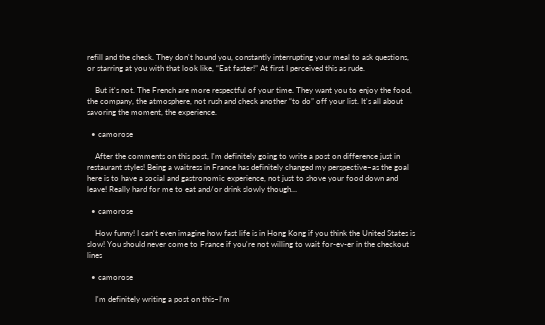refill and the check. They don't hound you, constantly interrupting your meal to ask questions, or starring at you with that look like, “Eat faster!” At first I perceived this as rude.

    But it's not. The French are more respectful of your time. They want you to enjoy the food, the company, the atmosphere, not rush and check another “to do” off your list. It's all about savoring the moment, the experience.

  • camorose

    After the comments on this post, I'm definitely going to write a post on difference just in restaurant styles! Being a waitress in France has definitely changed my perspective–as the goal here is to have a social and gastronomic experience, not just to shove your food down and leave! Really hard for me to eat and/or drink slowly though…

  • camorose

    How funny! I can't even imagine how fast life is in Hong Kong if you think the United States is slow! You should never come to France if you're not willing to wait for-ev-er in the checkout lines

  • camorose

    I'm definitely writing a post on this–I'm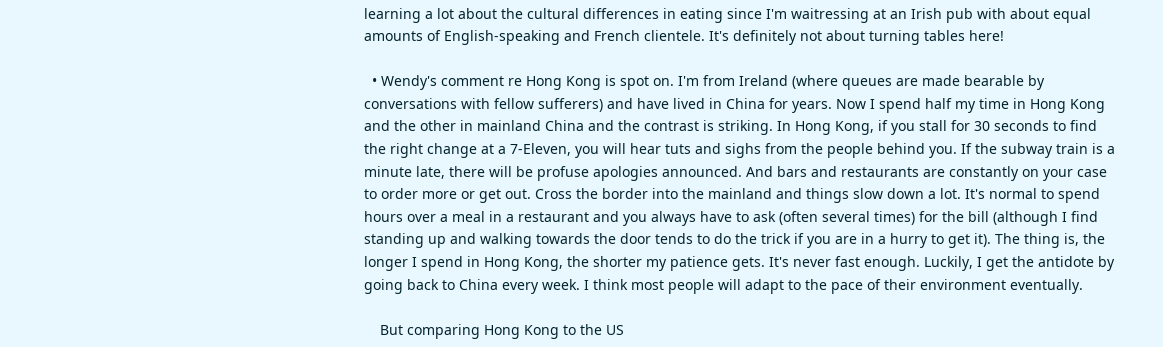learning a lot about the cultural differences in eating since I'm waitressing at an Irish pub with about equal amounts of English-speaking and French clientele. It's definitely not about turning tables here!

  • Wendy's comment re Hong Kong is spot on. I'm from Ireland (where queues are made bearable by conversations with fellow sufferers) and have lived in China for years. Now I spend half my time in Hong Kong and the other in mainland China and the contrast is striking. In Hong Kong, if you stall for 30 seconds to find the right change at a 7-Eleven, you will hear tuts and sighs from the people behind you. If the subway train is a minute late, there will be profuse apologies announced. And bars and restaurants are constantly on your case to order more or get out. Cross the border into the mainland and things slow down a lot. It's normal to spend hours over a meal in a restaurant and you always have to ask (often several times) for the bill (although I find standing up and walking towards the door tends to do the trick if you are in a hurry to get it). The thing is, the longer I spend in Hong Kong, the shorter my patience gets. It's never fast enough. Luckily, I get the antidote by going back to China every week. I think most people will adapt to the pace of their environment eventually.

    But comparing Hong Kong to the US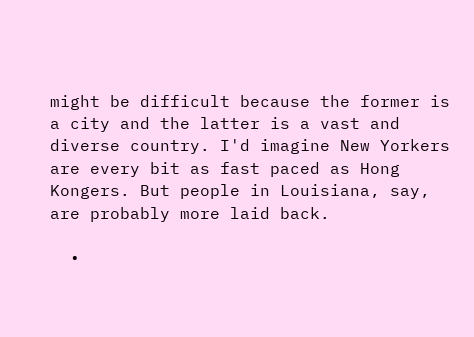might be difficult because the former is a city and the latter is a vast and diverse country. I'd imagine New Yorkers are every bit as fast paced as Hong Kongers. But people in Louisiana, say, are probably more laid back.

  •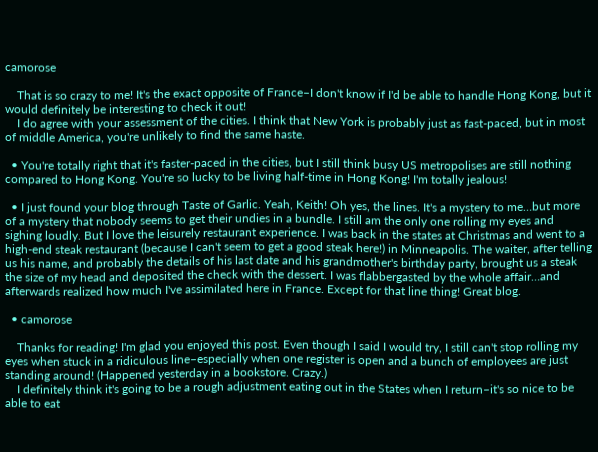camorose

    That is so crazy to me! It's the exact opposite of France–I don't know if I'd be able to handle Hong Kong, but it would definitely be interesting to check it out!
    I do agree with your assessment of the cities. I think that New York is probably just as fast-paced, but in most of middle America, you're unlikely to find the same haste.

  • You're totally right that it's faster-paced in the cities, but I still think busy US metropolises are still nothing compared to Hong Kong. You're so lucky to be living half-time in Hong Kong! I'm totally jealous!

  • I just found your blog through Taste of Garlic. Yeah, Keith! Oh yes, the lines. It's a mystery to me…but more of a mystery that nobody seems to get their undies in a bundle. I still am the only one rolling my eyes and sighing loudly. But I love the leisurely restaurant experience. I was back in the states at Christmas and went to a high-end steak restaurant (because I can't seem to get a good steak here!) in Minneapolis. The waiter, after telling us his name, and probably the details of his last date and his grandmother's birthday party, brought us a steak the size of my head and deposited the check with the dessert. I was flabbergasted by the whole affair…and afterwards realized how much I've assimilated here in France. Except for that line thing! Great blog.

  • camorose

    Thanks for reading! I'm glad you enjoyed this post. Even though I said I would try, I still can't stop rolling my eyes when stuck in a ridiculous line–especially when one register is open and a bunch of employees are just standing around! (Happened yesterday in a bookstore. Crazy.)
    I definitely think it's going to be a rough adjustment eating out in the States when I return–it's so nice to be able to eat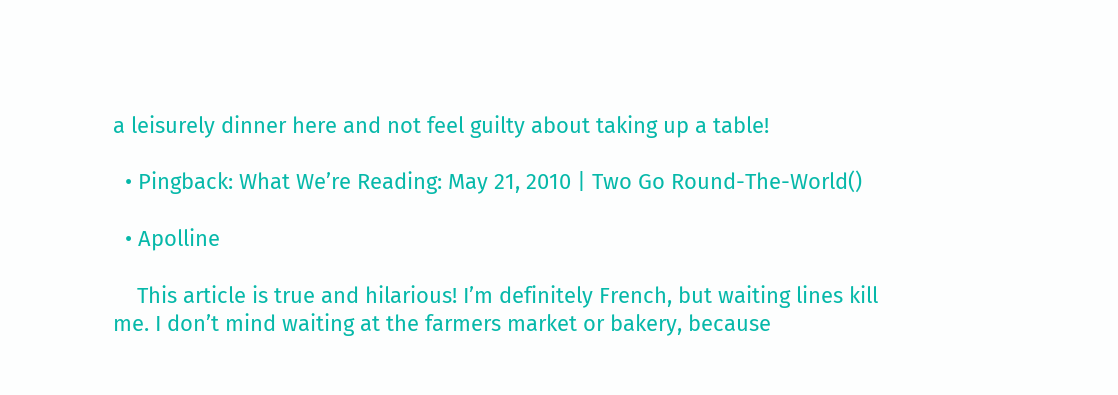a leisurely dinner here and not feel guilty about taking up a table!

  • Pingback: What We’re Reading: May 21, 2010 | Two Go Round-The-World()

  • Apolline

    This article is true and hilarious! I’m definitely French, but waiting lines kill me. I don’t mind waiting at the farmers market or bakery, because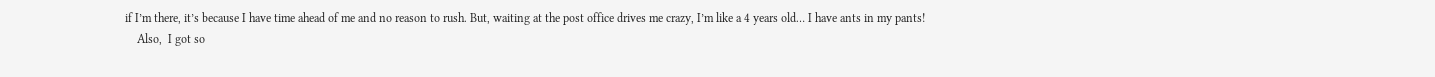if I’m there, it’s because I have time ahead of me and no reason to rush. But, waiting at the post office drives me crazy, I’m like a 4 years old… I have ants in my pants!
    Also,  I got so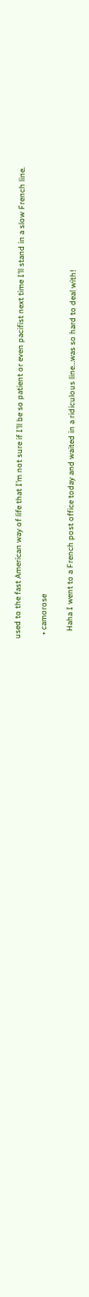used to the fast American way of life that I’m not sure if I’ll be so patient or even pacifist next time I’ll stand in a slow French line.

  • camorose

    Haha I went to a French post office today and waited in a ridiculous line…was so hard to deal with!